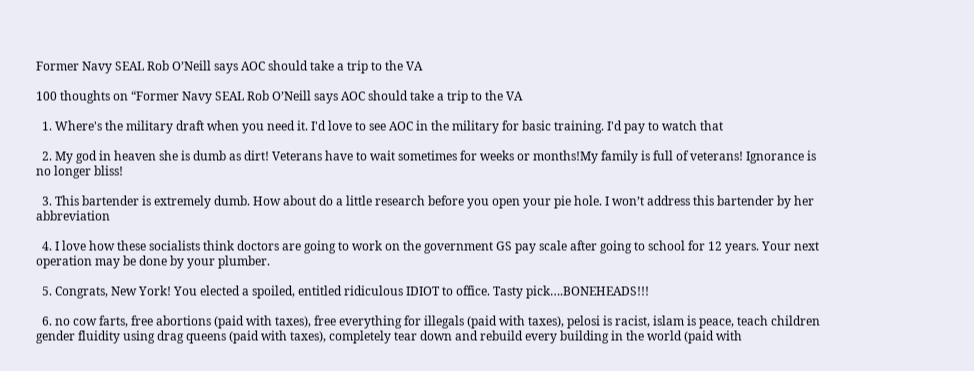Former Navy SEAL Rob O’Neill says AOC should take a trip to the VA

100 thoughts on “Former Navy SEAL Rob O’Neill says AOC should take a trip to the VA

  1. Where's the military draft when you need it. I'd love to see AOC in the military for basic training. I'd pay to watch that

  2. My god in heaven she is dumb as dirt! Veterans have to wait sometimes for weeks or months!My family is full of veterans! Ignorance is no longer bliss!

  3. This bartender is extremely dumb. How about do a little research before you open your pie hole. I won’t address this bartender by her abbreviation

  4. I love how these socialists think doctors are going to work on the government GS pay scale after going to school for 12 years. Your next operation may be done by your plumber.

  5. Congrats, New York! You elected a spoiled, entitled ridiculous IDIOT to office. Tasty pick….BONEHEADS!!!

  6. no cow farts, free abortions (paid with taxes), free everything for illegals (paid with taxes), pelosi is racist, islam is peace, teach children gender fluidity using drag queens (paid with taxes), completely tear down and rebuild every building in the world (paid with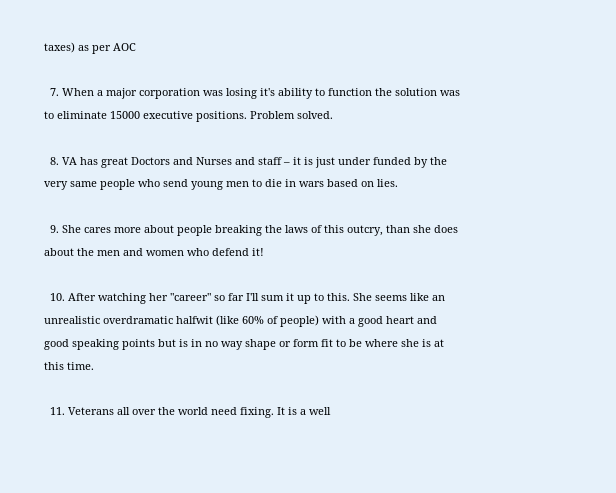taxes) as per AOC

  7. When a major corporation was losing it's ability to function the solution was to eliminate 15000 executive positions. Problem solved.

  8. VA has great Doctors and Nurses and staff – it is just under funded by the very same people who send young men to die in wars based on lies.

  9. She cares more about people breaking the laws of this outcry, than she does about the men and women who defend it!

  10. After watching her "career" so far I'll sum it up to this. She seems like an unrealistic overdramatic halfwit (like 60% of people) with a good heart and good speaking points but is in no way shape or form fit to be where she is at this time.

  11. Veterans all over the world need fixing. It is a well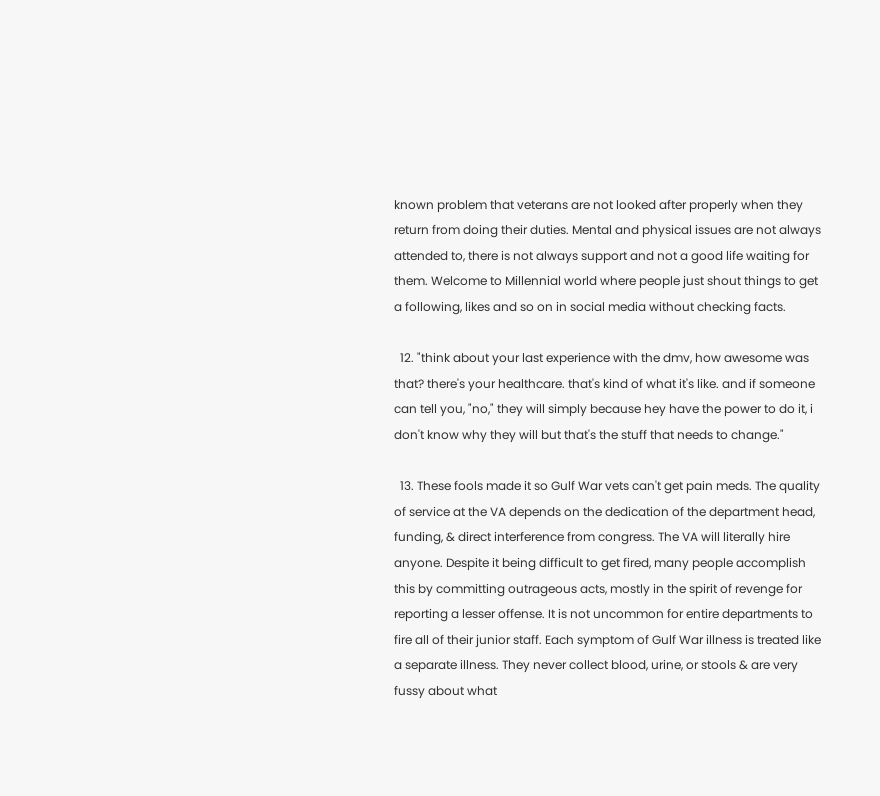known problem that veterans are not looked after properly when they return from doing their duties. Mental and physical issues are not always attended to, there is not always support and not a good life waiting for them. Welcome to Millennial world where people just shout things to get a following, likes and so on in social media without checking facts.

  12. "think about your last experience with the dmv, how awesome was that? there's your healthcare. that's kind of what it's like. and if someone can tell you, "no," they will simply because hey have the power to do it, i don't know why they will but that's the stuff that needs to change."

  13. These fools made it so Gulf War vets can't get pain meds. The quality of service at the VA depends on the dedication of the department head, funding, & direct interference from congress. The VA will literally hire anyone. Despite it being difficult to get fired, many people accomplish this by committing outrageous acts, mostly in the spirit of revenge for reporting a lesser offense. It is not uncommon for entire departments to fire all of their junior staff. Each symptom of Gulf War illness is treated like a separate illness. They never collect blood, urine, or stools & are very fussy about what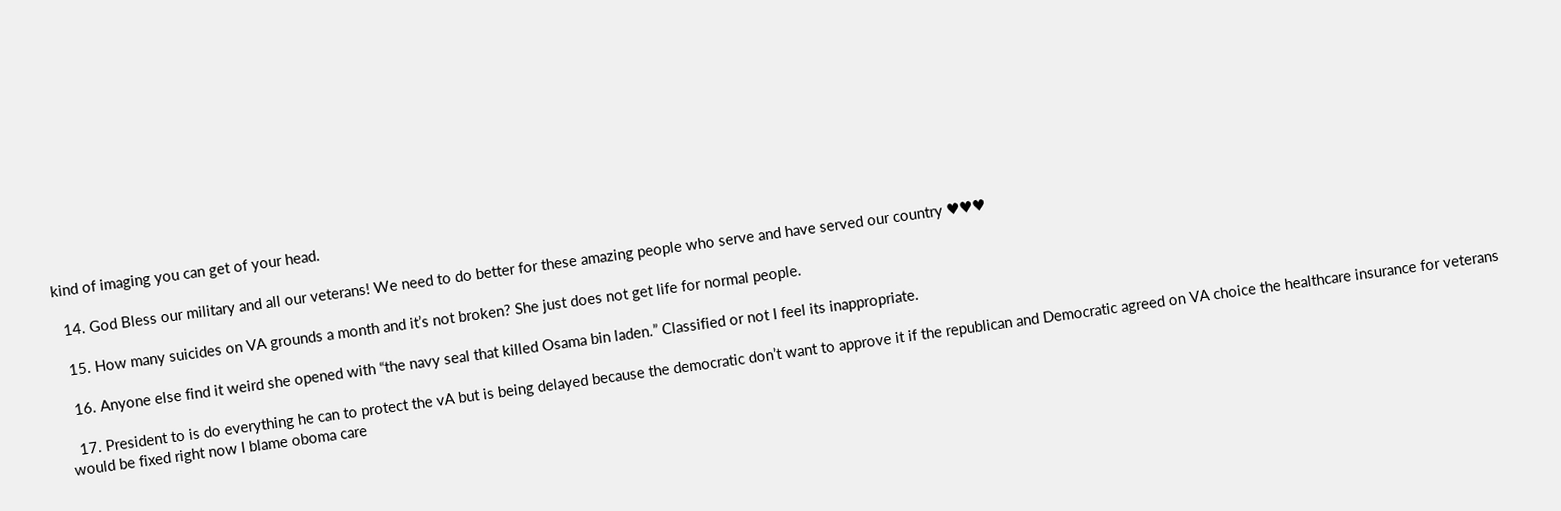kind of imaging you can get of your head.

  14. God Bless our military and all our veterans! We need to do better for these amazing people who serve and have served our country ♥♥♥

  15. How many suicides on VA grounds a month and it’s not broken? She just does not get life for normal people.

  16. Anyone else find it weird she opened with “the navy seal that killed Osama bin laden.” Classified or not I feel its inappropriate.

  17. President to is do everything he can to protect the vA but is being delayed because the democratic don’t want to approve it if the republican and Democratic agreed on VA choice the healthcare insurance for veterans would be fixed right now I blame oboma care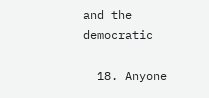and the democratic

  18. Anyone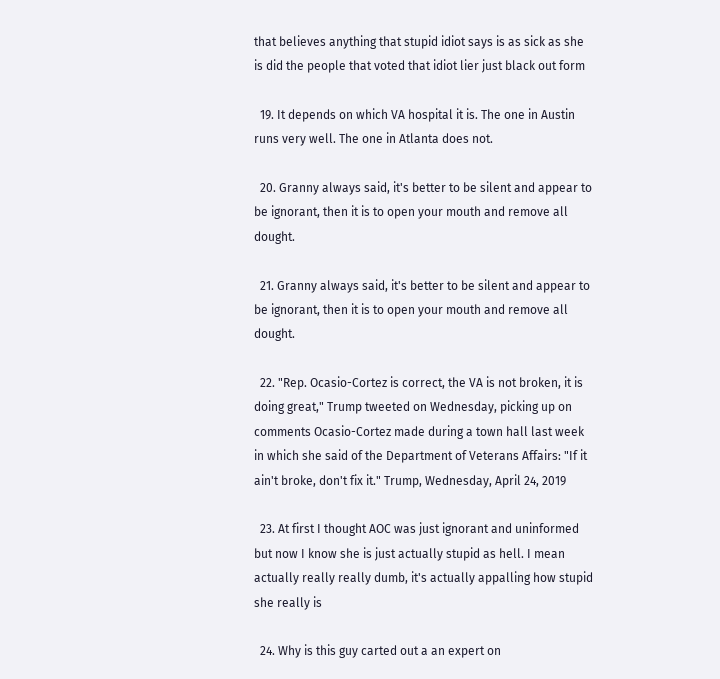that believes anything that stupid idiot says is as sick as she is did the people that voted that idiot lier just black out form

  19. It depends on which VA hospital it is. The one in Austin runs very well. The one in Atlanta does not.

  20. Granny always said, it's better to be silent and appear to be ignorant, then it is to open your mouth and remove all dought.

  21. Granny always said, it's better to be silent and appear to be ignorant, then it is to open your mouth and remove all dought.

  22. "Rep. Ocasio-Cortez is correct, the VA is not broken, it is doing great," Trump tweeted on Wednesday, picking up on comments Ocasio-Cortez made during a town hall last week in which she said of the Department of Veterans Affairs: "If it ain't broke, don't fix it." Trump, Wednesday, April 24, 2019

  23. At first I thought AOC was just ignorant and uninformed but now I know she is just actually stupid as hell. I mean actually really really dumb, it's actually appalling how stupid she really is

  24. Why is this guy carted out a an expert on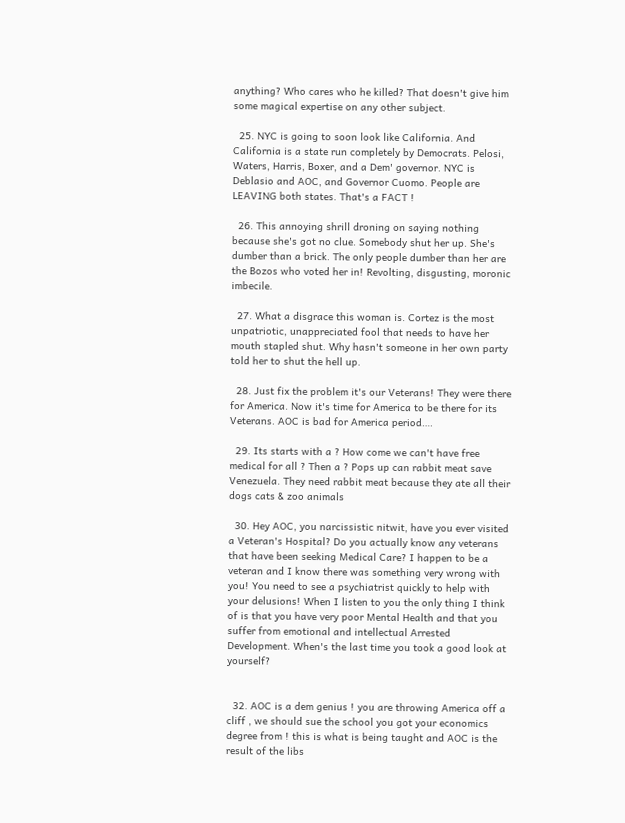anything? Who cares who he killed? That doesn't give him some magical expertise on any other subject.

  25. NYC is going to soon look like California. And California is a state run completely by Democrats. Pelosi, Waters, Harris, Boxer, and a Dem' governor. NYC is Deblasio and AOC, and Governor Cuomo. People are LEAVING both states. That's a FACT !

  26. This annoying shrill droning on saying nothing because she's got no clue. Somebody shut her up. She's dumber than a brick. The only people dumber than her are the Bozos who voted her in! Revolting, disgusting, moronic imbecile.

  27. What a disgrace this woman is. Cortez is the most unpatriotic, unappreciated fool that needs to have her mouth stapled shut. Why hasn't someone in her own party told her to shut the hell up.

  28. Just fix the problem it's our Veterans! They were there for America. Now it's time for America to be there for its Veterans. AOC is bad for America period….

  29. Its starts with a ? How come we can't have free medical for all ? Then a ? Pops up can rabbit meat save Venezuela. They need rabbit meat because they ate all their dogs cats & zoo animals

  30. Hey AOC, you narcissistic nitwit, have you ever visited a Veteran's Hospital? Do you actually know any veterans that have been seeking Medical Care? I happen to be a veteran and I know there was something very wrong with you! You need to see a psychiatrist quickly to help with your delusions! When I listen to you the only thing I think of is that you have very poor Mental Health and that you suffer from emotional and intellectual Arrested Development. When's the last time you took a good look at yourself?


  32. AOC is a dem genius ! you are throwing America off a cliff , we should sue the school you got your economics degree from ! this is what is being taught and AOC is the result of the libs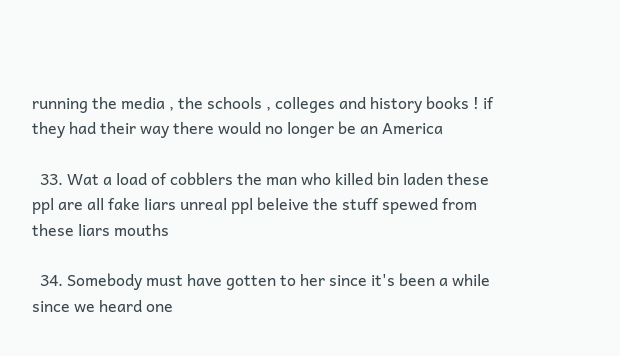running the media , the schools , colleges and history books ! if they had their way there would no longer be an America

  33. Wat a load of cobblers the man who killed bin laden these ppl are all fake liars unreal ppl beleive the stuff spewed from these liars mouths

  34. Somebody must have gotten to her since it's been a while since we heard one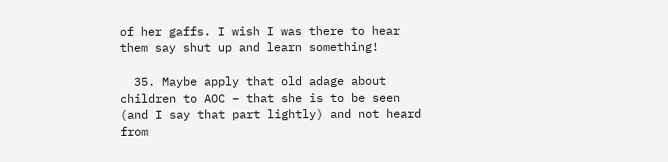of her gaffs. I wish I was there to hear them say shut up and learn something!

  35. Maybe apply that old adage about children to AOC – that she is to be seen (and I say that part lightly) and not heard from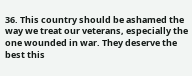36. This country should be ashamed the way we treat our veterans, especially the one wounded in war. They deserve the best this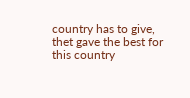country has to give, thet gave the best for this country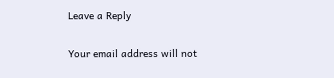Leave a Reply

Your email address will not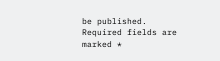be published. Required fields are marked *